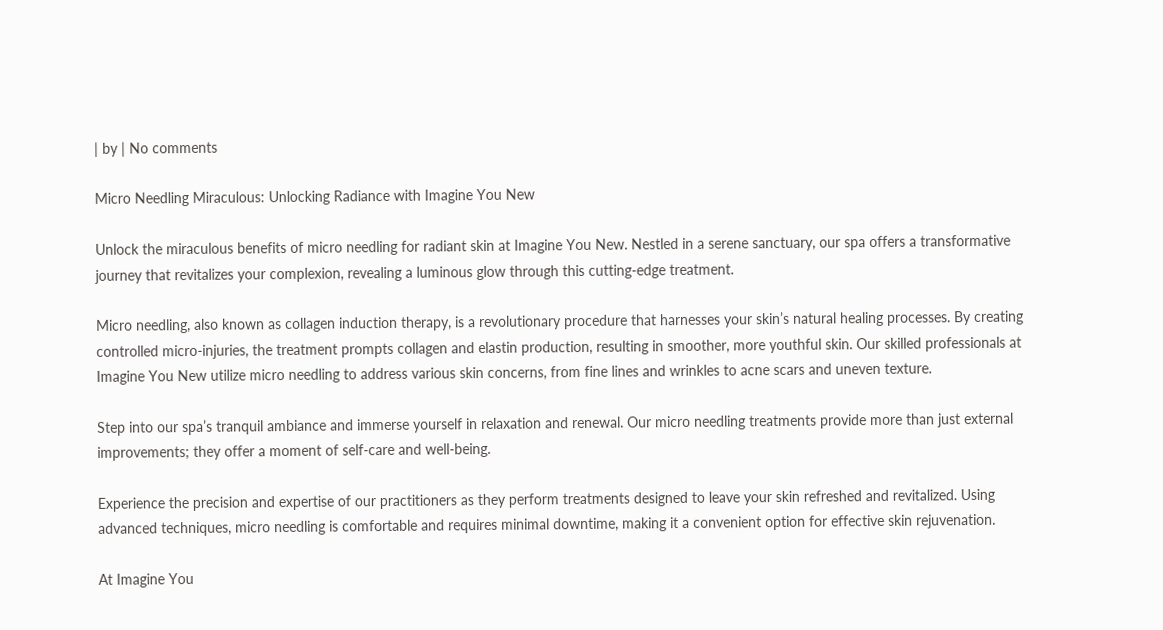| by | No comments

Micro Needling Miraculous: Unlocking Radiance with Imagine You New

Unlock the miraculous benefits of micro needling for radiant skin at Imagine You New. Nestled in a serene sanctuary, our spa offers a transformative journey that revitalizes your complexion, revealing a luminous glow through this cutting-edge treatment.

Micro needling, also known as collagen induction therapy, is a revolutionary procedure that harnesses your skin’s natural healing processes. By creating controlled micro-injuries, the treatment prompts collagen and elastin production, resulting in smoother, more youthful skin. Our skilled professionals at Imagine You New utilize micro needling to address various skin concerns, from fine lines and wrinkles to acne scars and uneven texture.

Step into our spa’s tranquil ambiance and immerse yourself in relaxation and renewal. Our micro needling treatments provide more than just external improvements; they offer a moment of self-care and well-being.

Experience the precision and expertise of our practitioners as they perform treatments designed to leave your skin refreshed and revitalized. Using advanced techniques, micro needling is comfortable and requires minimal downtime, making it a convenient option for effective skin rejuvenation.

At Imagine You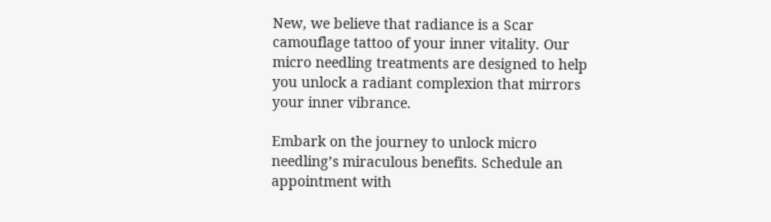New, we believe that radiance is a Scar camouflage tattoo of your inner vitality. Our micro needling treatments are designed to help you unlock a radiant complexion that mirrors your inner vibrance.

Embark on the journey to unlock micro needling’s miraculous benefits. Schedule an appointment with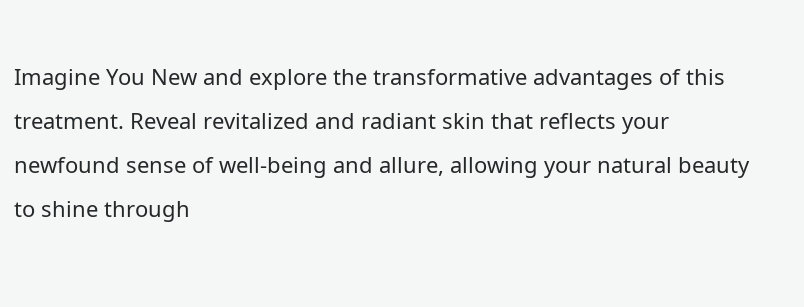Imagine You New and explore the transformative advantages of this treatment. Reveal revitalized and radiant skin that reflects your newfound sense of well-being and allure, allowing your natural beauty to shine through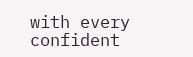with every confident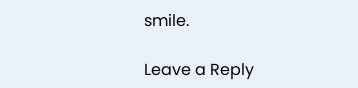smile.

Leave a Reply